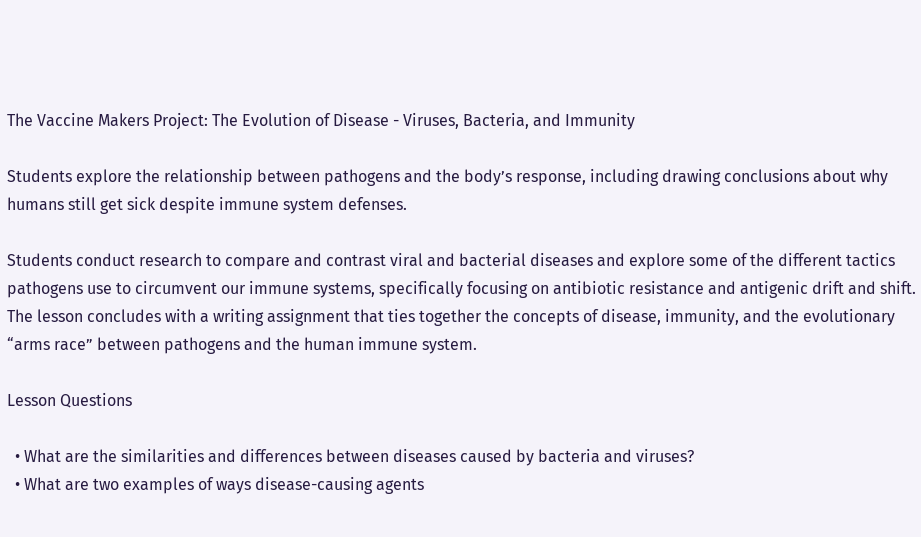The Vaccine Makers Project: The Evolution of Disease - Viruses, Bacteria, and Immunity

Students explore the relationship between pathogens and the body’s response, including drawing conclusions about why humans still get sick despite immune system defenses.

Students conduct research to compare and contrast viral and bacterial diseases and explore some of the different tactics pathogens use to circumvent our immune systems, specifically focusing on antibiotic resistance and antigenic drift and shift. The lesson concludes with a writing assignment that ties together the concepts of disease, immunity, and the evolutionary “arms race” between pathogens and the human immune system.

Lesson Questions

  • What are the similarities and differences between diseases caused by bacteria and viruses?
  • What are two examples of ways disease-causing agents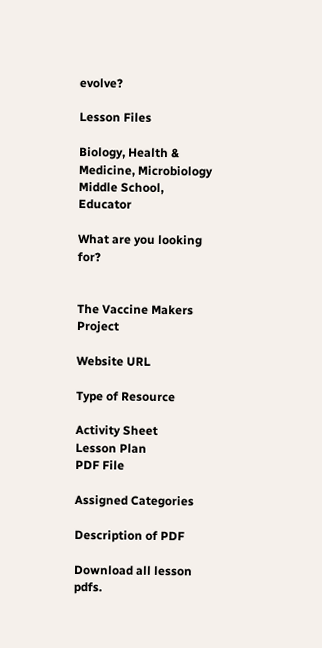evolve?

Lesson Files

Biology, Health & Medicine, Microbiology
Middle School, Educator

What are you looking for?


The Vaccine Makers Project

Website URL

Type of Resource

Activity Sheet
Lesson Plan
PDF File

Assigned Categories

Description of PDF

Download all lesson pdfs.